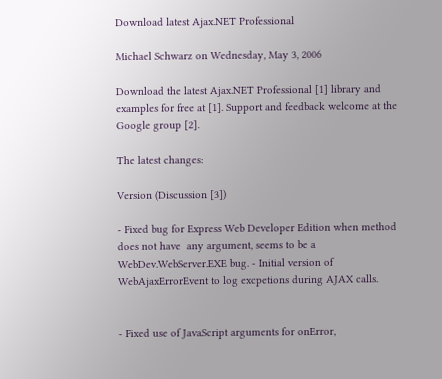Download latest Ajax.NET Professional

Michael Schwarz on Wednesday, May 3, 2006

Download the latest Ajax.NET Professional [1] library and examples for free at [1]. Support and feedback welcome at the Google group [2].

The latest changes:

Version (Discussion [3])

- Fixed bug for Express Web Developer Edition when method does not have  any argument, seems to be a WebDev.WebServer.EXE bug. - Initial version of WebAjaxErrorEvent to log excpetions during AJAX calls.


- Fixed use of JavaScript arguments for onError,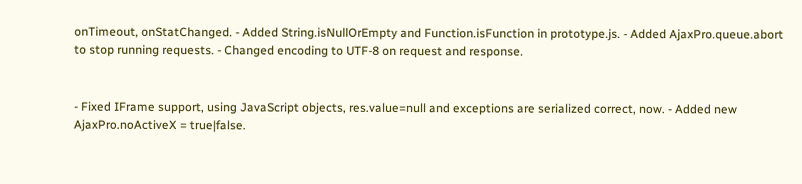onTimeout, onStatChanged. - Added String.isNullOrEmpty and Function.isFunction in prototype.js. - Added AjaxPro.queue.abort to stop running requests. - Changed encoding to UTF-8 on request and response.


- Fixed IFrame support, using JavaScript objects, res.value=null and exceptions are serialized correct, now. - Added new AjaxPro.noActiveX = true|false.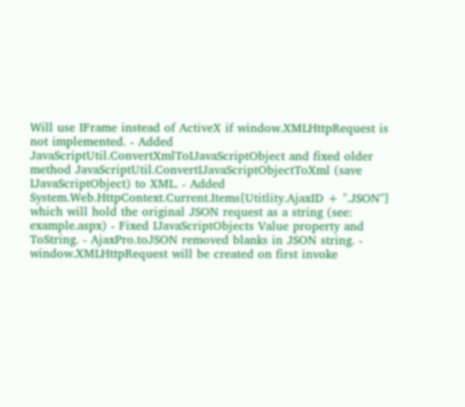Will use IFrame instead of ActiveX if window.XMLHttpRequest is not implemented. - Added JavaScriptUtil.ConvertXmlToIJavaScriptObject and fixed older method JavaScriptUtil.ConvertIJavaScriptObjectToXml (save IJavaScriptObject) to XML. - Added System.Web.HttpContext.Current.Items[Utitlity.AjaxID + ".JSON"] which will hold the original JSON request as a string (see: example.aspx) - Fixed IJavaScriptObjects Value property and ToString. - AjaxPro.toJSON removed blanks in JSON string. - window.XMLHttpRequest will be created on first invoke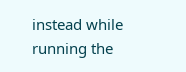instead while running the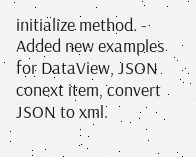initialize method. - Added new examples for DataView, JSON conext item, convert JSON to xml.